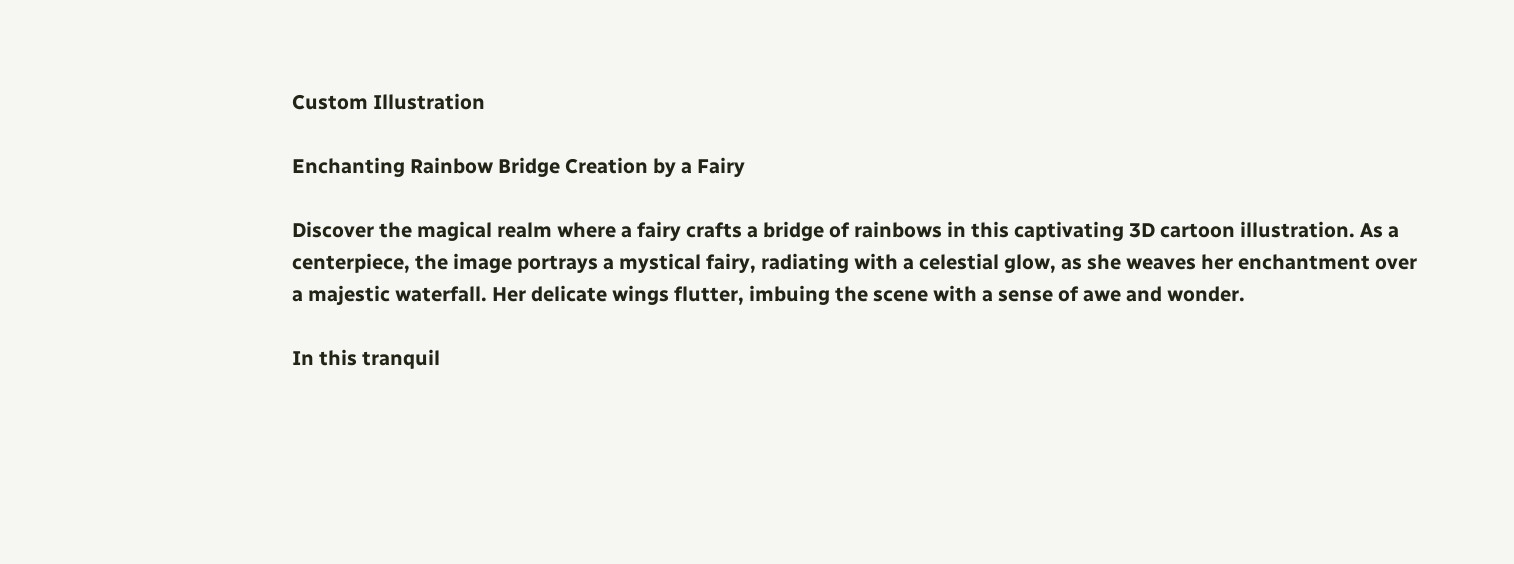Custom Illustration

Enchanting Rainbow Bridge Creation by a Fairy

Discover the magical realm where a fairy crafts a bridge of rainbows in this captivating 3D cartoon illustration. As a centerpiece, the image portrays a mystical fairy, radiating with a celestial glow, as she weaves her enchantment over a majestic waterfall. Her delicate wings flutter, imbuing the scene with a sense of awe and wonder.

In this tranquil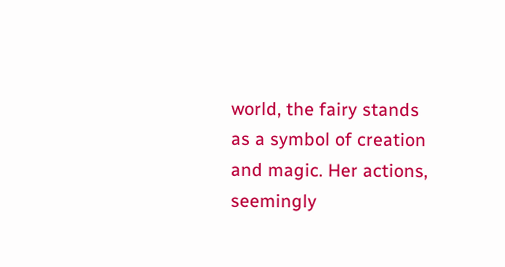world, the fairy stands as a symbol of creation and magic. Her actions, seemingly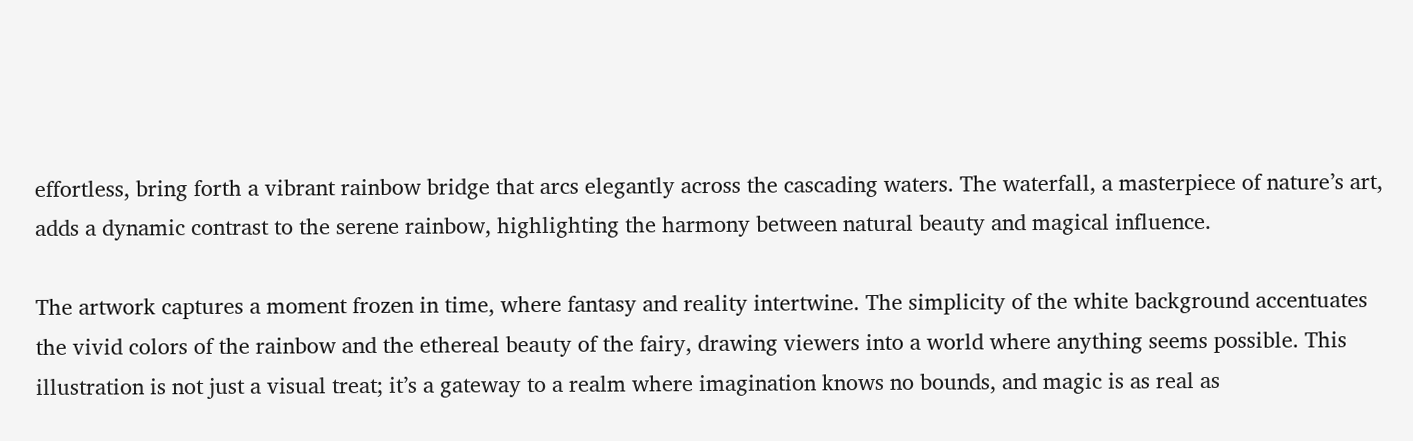effortless, bring forth a vibrant rainbow bridge that arcs elegantly across the cascading waters. The waterfall, a masterpiece of nature’s art, adds a dynamic contrast to the serene rainbow, highlighting the harmony between natural beauty and magical influence.

The artwork captures a moment frozen in time, where fantasy and reality intertwine. The simplicity of the white background accentuates the vivid colors of the rainbow and the ethereal beauty of the fairy, drawing viewers into a world where anything seems possible. This illustration is not just a visual treat; it’s a gateway to a realm where imagination knows no bounds, and magic is as real as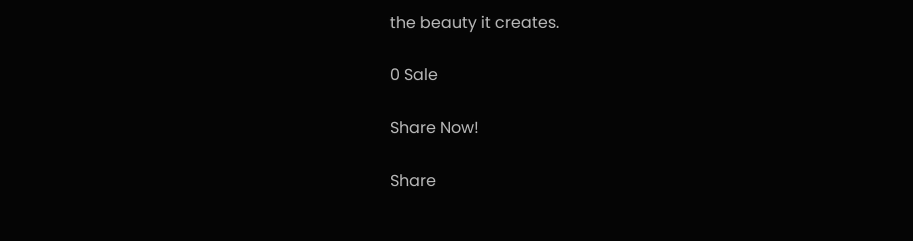the beauty it creates.

0 Sale

Share Now!

Share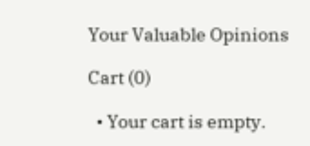Your Valuable Opinions

Cart (0)

  • Your cart is empty.